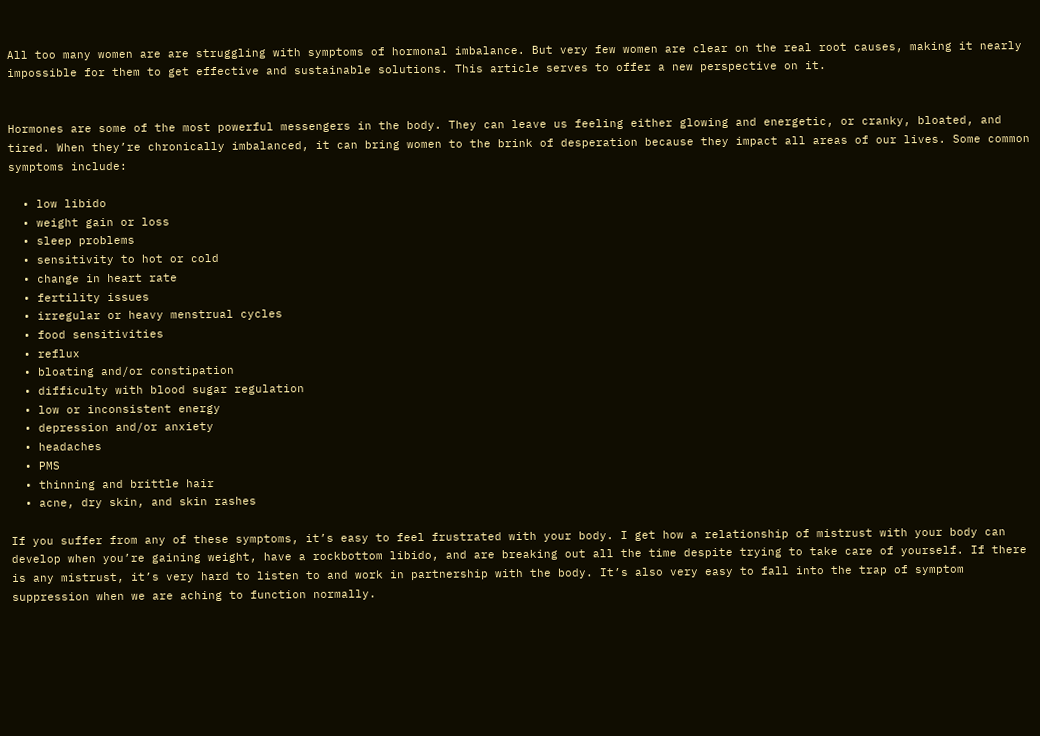All too many women are are struggling with symptoms of hormonal imbalance. But very few women are clear on the real root causes, making it nearly impossible for them to get effective and sustainable solutions. This article serves to offer a new perspective on it.


Hormones are some of the most powerful messengers in the body. They can leave us feeling either glowing and energetic, or cranky, bloated, and tired. When they’re chronically imbalanced, it can bring women to the brink of desperation because they impact all areas of our lives. Some common symptoms include:

  • low libido
  • weight gain or loss
  • sleep problems
  • sensitivity to hot or cold
  • change in heart rate
  • fertility issues
  • irregular or heavy menstrual cycles
  • food sensitivities
  • reflux
  • bloating and/or constipation
  • difficulty with blood sugar regulation
  • low or inconsistent energy
  • depression and/or anxiety
  • headaches
  • PMS
  • thinning and brittle hair
  • acne, dry skin, and skin rashes

If you suffer from any of these symptoms, it’s easy to feel frustrated with your body. I get how a relationship of mistrust with your body can develop when you’re gaining weight, have a rockbottom libido, and are breaking out all the time despite trying to take care of yourself. If there is any mistrust, it’s very hard to listen to and work in partnership with the body. It’s also very easy to fall into the trap of symptom suppression when we are aching to function normally.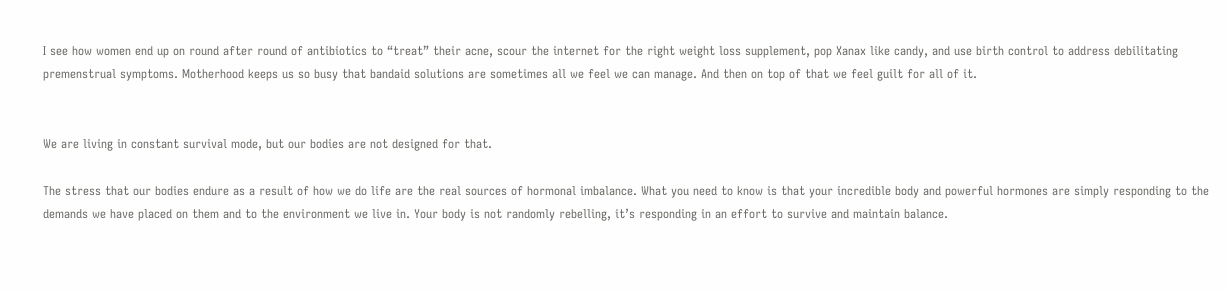I see how women end up on round after round of antibiotics to “treat” their acne, scour the internet for the right weight loss supplement, pop Xanax like candy, and use birth control to address debilitating premenstrual symptoms. Motherhood keeps us so busy that bandaid solutions are sometimes all we feel we can manage. And then on top of that we feel guilt for all of it.


We are living in constant survival mode, but our bodies are not designed for that.

The stress that our bodies endure as a result of how we do life are the real sources of hormonal imbalance. What you need to know is that your incredible body and powerful hormones are simply responding to the demands we have placed on them and to the environment we live in. Your body is not randomly rebelling, it’s responding in an effort to survive and maintain balance.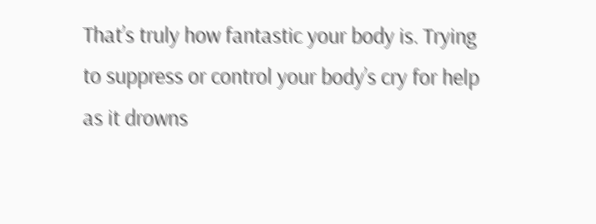That’s truly how fantastic your body is. Trying to suppress or control your body’s cry for help as it drowns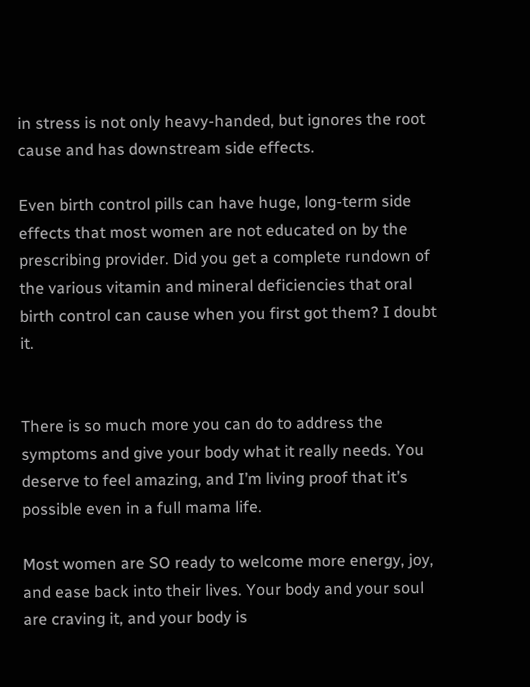in stress is not only heavy-handed, but ignores the root cause and has downstream side effects.

Even birth control pills can have huge, long-term side effects that most women are not educated on by the prescribing provider. Did you get a complete rundown of the various vitamin and mineral deficiencies that oral birth control can cause when you first got them? I doubt it.


There is so much more you can do to address the symptoms and give your body what it really needs. You deserve to feel amazing, and I’m living proof that it’s possible even in a full mama life.

Most women are SO ready to welcome more energy, joy, and ease back into their lives. Your body and your soul are craving it, and your body is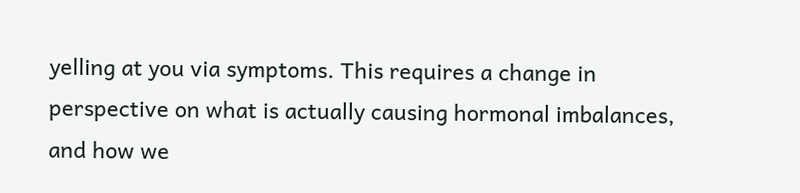yelling at you via symptoms. This requires a change in perspective on what is actually causing hormonal imbalances, and how we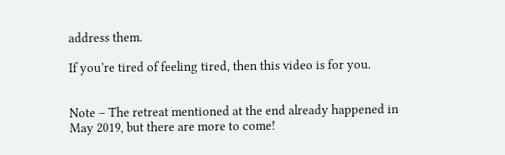address them.

If you’re tired of feeling tired, then this video is for you.


Note – The retreat mentioned at the end already happened in May 2019, but there are more to come!